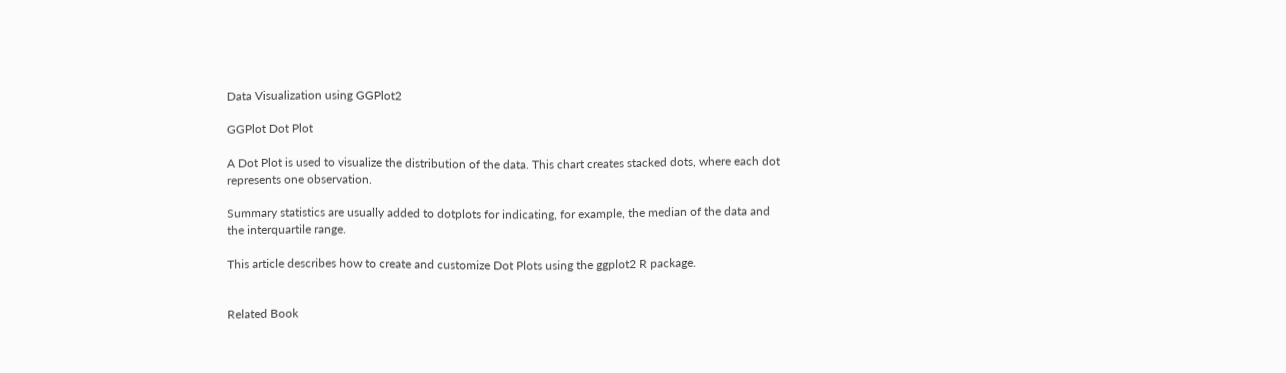Data Visualization using GGPlot2

GGPlot Dot Plot

A Dot Plot is used to visualize the distribution of the data. This chart creates stacked dots, where each dot represents one observation.

Summary statistics are usually added to dotplots for indicating, for example, the median of the data and the interquartile range.

This article describes how to create and customize Dot Plots using the ggplot2 R package.


Related Book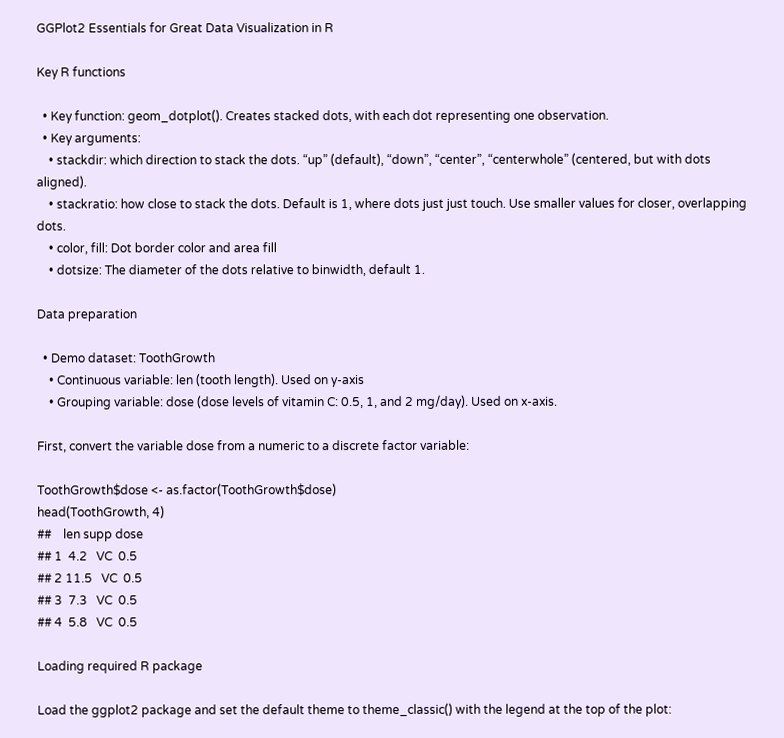GGPlot2 Essentials for Great Data Visualization in R

Key R functions

  • Key function: geom_dotplot(). Creates stacked dots, with each dot representing one observation.
  • Key arguments:
    • stackdir: which direction to stack the dots. “up” (default), “down”, “center”, “centerwhole” (centered, but with dots aligned).
    • stackratio: how close to stack the dots. Default is 1, where dots just just touch. Use smaller values for closer, overlapping dots.
    • color, fill: Dot border color and area fill
    • dotsize: The diameter of the dots relative to binwidth, default 1.

Data preparation

  • Demo dataset: ToothGrowth
    • Continuous variable: len (tooth length). Used on y-axis
    • Grouping variable: dose (dose levels of vitamin C: 0.5, 1, and 2 mg/day). Used on x-axis.

First, convert the variable dose from a numeric to a discrete factor variable:

ToothGrowth$dose <- as.factor(ToothGrowth$dose)
head(ToothGrowth, 4)
##    len supp dose
## 1  4.2   VC  0.5
## 2 11.5   VC  0.5
## 3  7.3   VC  0.5
## 4  5.8   VC  0.5

Loading required R package

Load the ggplot2 package and set the default theme to theme_classic() with the legend at the top of the plot: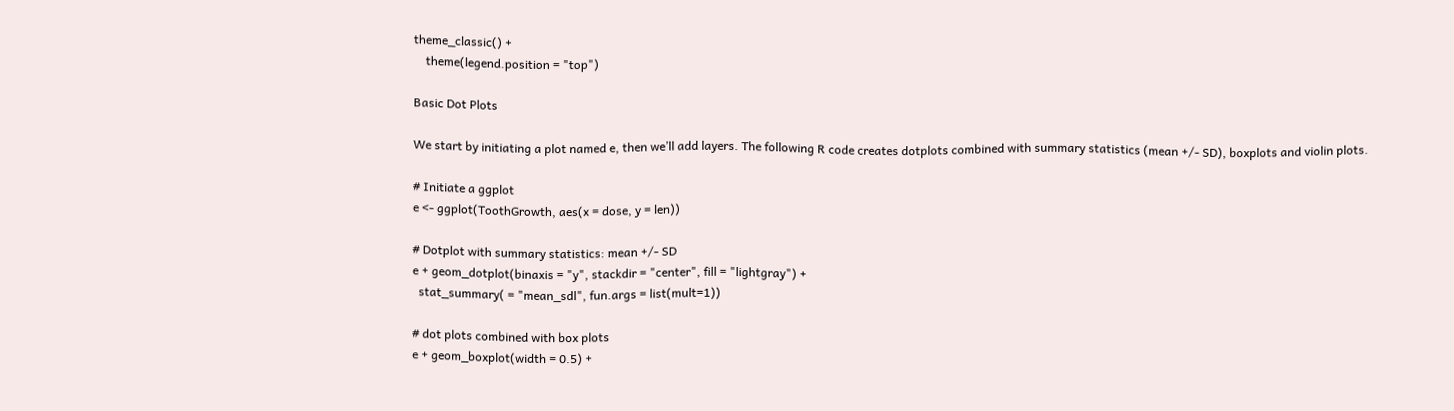theme_classic() +
    theme(legend.position = "top")

Basic Dot Plots

We start by initiating a plot named e, then we’ll add layers. The following R code creates dotplots combined with summary statistics (mean +/- SD), boxplots and violin plots.

# Initiate a ggplot
e <- ggplot(ToothGrowth, aes(x = dose, y = len))

# Dotplot with summary statistics: mean +/- SD
e + geom_dotplot(binaxis = "y", stackdir = "center", fill = "lightgray") +
  stat_summary( = "mean_sdl", fun.args = list(mult=1))

# dot plots combined with box plots
e + geom_boxplot(width = 0.5) +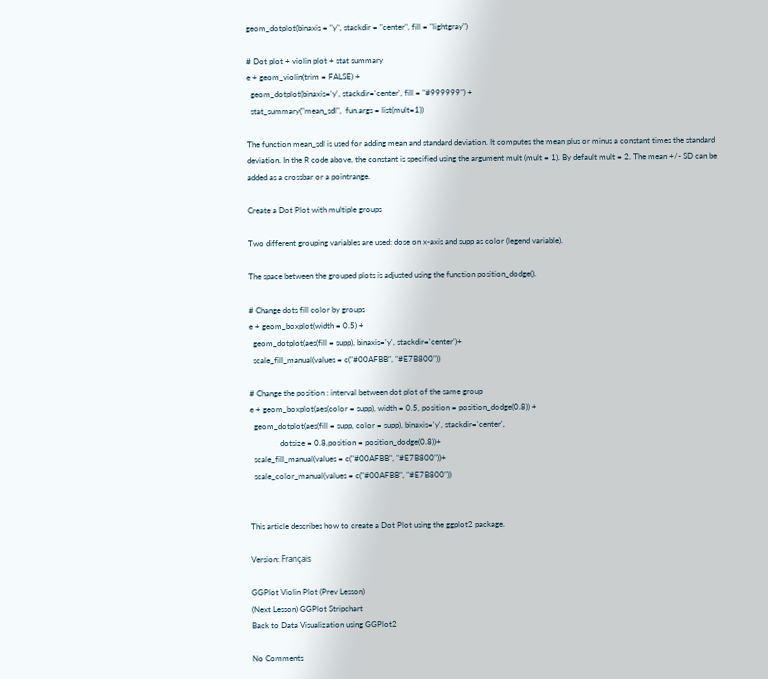geom_dotplot(binaxis = "y", stackdir = "center", fill = "lightgray")

# Dot plot + violin plot + stat summary
e + geom_violin(trim = FALSE) +
  geom_dotplot(binaxis='y', stackdir='center', fill = "#999999") +
  stat_summary("mean_sdl",  fun.args = list(mult=1))

The function mean_sdl is used for adding mean and standard deviation. It computes the mean plus or minus a constant times the standard deviation. In the R code above, the constant is specified using the argument mult (mult = 1). By default mult = 2. The mean +/- SD can be added as a crossbar or a pointrange.

Create a Dot Plot with multiple groups

Two different grouping variables are used: dose on x-axis and supp as color (legend variable).

The space between the grouped plots is adjusted using the function position_dodge().

# Change dots fill color by groups
e + geom_boxplot(width = 0.5) +
  geom_dotplot(aes(fill = supp), binaxis='y', stackdir='center')+
  scale_fill_manual(values = c("#00AFBB", "#E7B800"))

# Change the position : interval between dot plot of the same group
e + geom_boxplot(aes(color = supp), width = 0.5, position = position_dodge(0.8)) +
  geom_dotplot(aes(fill = supp, color = supp), binaxis='y', stackdir='center',
               dotsize = 0.8,position = position_dodge(0.8))+
  scale_fill_manual(values = c("#00AFBB", "#E7B800"))+
  scale_color_manual(values = c("#00AFBB", "#E7B800"))


This article describes how to create a Dot Plot using the ggplot2 package.

Version: Français

GGPlot Violin Plot (Prev Lesson)
(Next Lesson) GGPlot Stripchart
Back to Data Visualization using GGPlot2

No Comments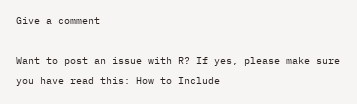Give a comment

Want to post an issue with R? If yes, please make sure you have read this: How to Include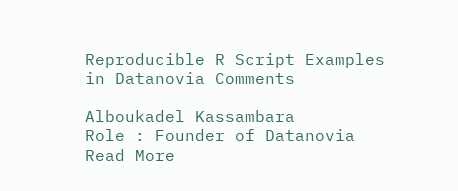Reproducible R Script Examples in Datanovia Comments

Alboukadel Kassambara
Role : Founder of Datanovia
Read More